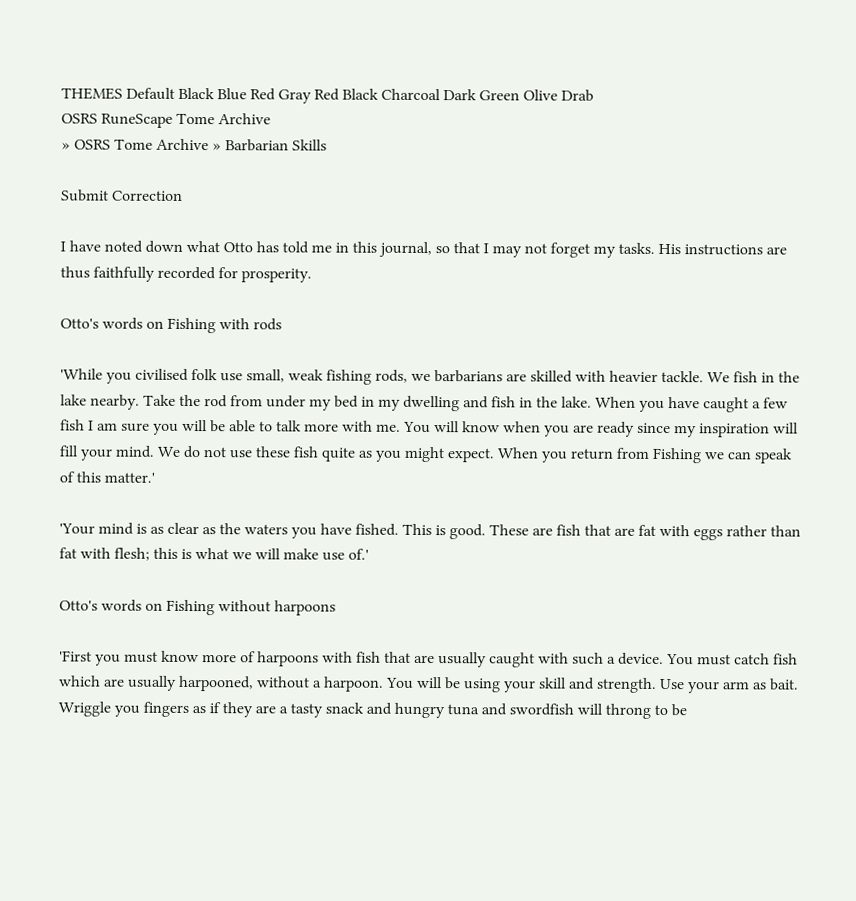THEMES Default Black Blue Red Gray Red Black Charcoal Dark Green Olive Drab
OSRS RuneScape Tome Archive
» OSRS Tome Archive » Barbarian Skills

Submit Correction

I have noted down what Otto has told me in this journal, so that I may not forget my tasks. His instructions are thus faithfully recorded for prosperity.

Otto's words on Fishing with rods

'While you civilised folk use small, weak fishing rods, we barbarians are skilled with heavier tackle. We fish in the lake nearby. Take the rod from under my bed in my dwelling and fish in the lake. When you have caught a few fish I am sure you will be able to talk more with me. You will know when you are ready since my inspiration will fill your mind. We do not use these fish quite as you might expect. When you return from Fishing we can speak of this matter.'

'Your mind is as clear as the waters you have fished. This is good. These are fish that are fat with eggs rather than fat with flesh; this is what we will make use of.'

Otto's words on Fishing without harpoons

'First you must know more of harpoons with fish that are usually caught with such a device. You must catch fish which are usually harpooned, without a harpoon. You will be using your skill and strength. Use your arm as bait. Wriggle you fingers as if they are a tasty snack and hungry tuna and swordfish will throng to be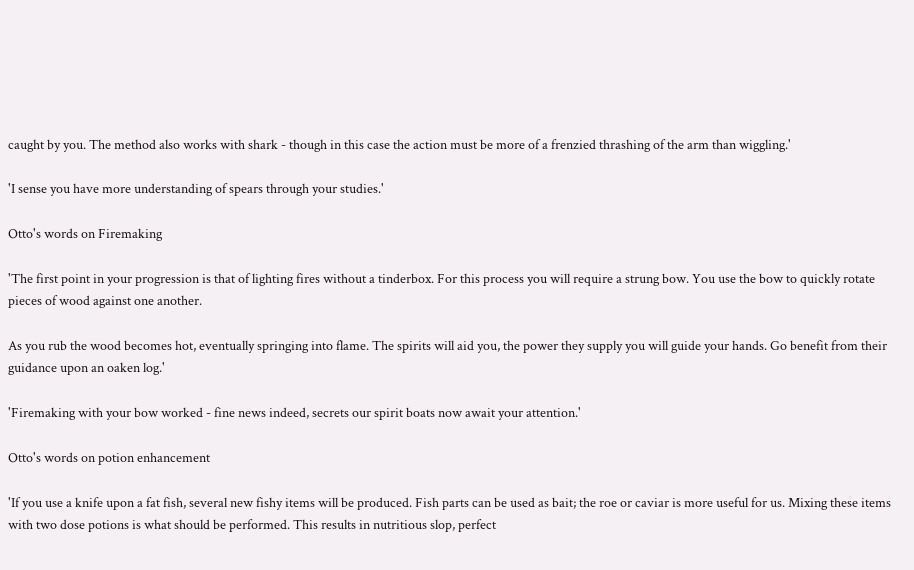caught by you. The method also works with shark - though in this case the action must be more of a frenzied thrashing of the arm than wiggling.'

'I sense you have more understanding of spears through your studies.'

Otto's words on Firemaking

'The first point in your progression is that of lighting fires without a tinderbox. For this process you will require a strung bow. You use the bow to quickly rotate pieces of wood against one another.

As you rub the wood becomes hot, eventually springing into flame. The spirits will aid you, the power they supply you will guide your hands. Go benefit from their guidance upon an oaken log.'

'Firemaking with your bow worked - fine news indeed, secrets our spirit boats now await your attention.'

Otto's words on potion enhancement

'If you use a knife upon a fat fish, several new fishy items will be produced. Fish parts can be used as bait; the roe or caviar is more useful for us. Mixing these items with two dose potions is what should be performed. This results in nutritious slop, perfect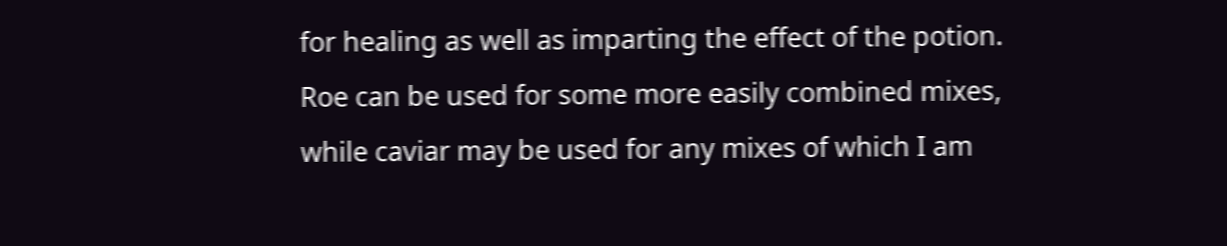for healing as well as imparting the effect of the potion. Roe can be used for some more easily combined mixes, while caviar may be used for any mixes of which I am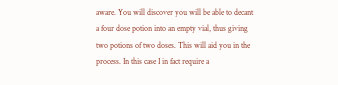aware. You will discover you will be able to decant a four dose potion into an empty vial, thus giving two potions of two doses. This will aid you in the process. In this case I in fact require a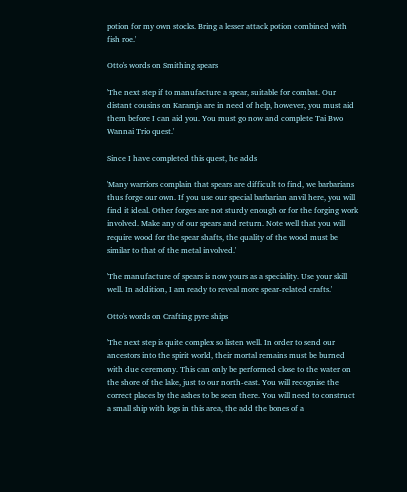potion for my own stocks. Bring a lesser attack potion combined with fish roe.'

Otto's words on Smithing spears

'The next step if to manufacture a spear, suitable for combat. Our distant cousins on Karamja are in need of help, however, you must aid them before I can aid you. You must go now and complete Tai Bwo Wannai Trio quest.'

Since I have completed this quest, he adds

'Many warriors complain that spears are difficult to find, we barbarians thus forge our own. If you use our special barbarian anvil here, you will find it ideal. Other forges are not sturdy enough or for the forging work involved. Make any of our spears and return. Note well that you will require wood for the spear shafts, the quality of the wood must be similar to that of the metal involved.'

'The manufacture of spears is now yours as a speciality. Use your skill well. In addition, I am ready to reveal more spear-related crafts.'

Otto's words on Crafting pyre ships

'The next step is quite complex so listen well. In order to send our ancestors into the spirit world, their mortal remains must be burned with due ceremony. This can only be performed close to the water on the shore of the lake, just to our north-east. You will recognise the correct places by the ashes to be seen there. You will need to construct a small ship with logs in this area, the add the bones of a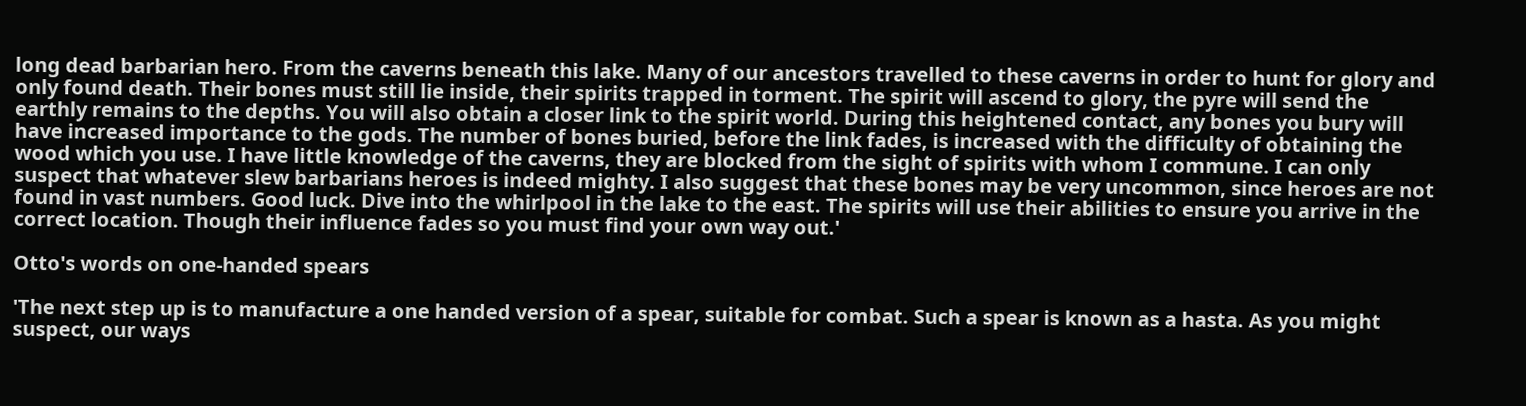long dead barbarian hero. From the caverns beneath this lake. Many of our ancestors travelled to these caverns in order to hunt for glory and only found death. Their bones must still lie inside, their spirits trapped in torment. The spirit will ascend to glory, the pyre will send the earthly remains to the depths. You will also obtain a closer link to the spirit world. During this heightened contact, any bones you bury will have increased importance to the gods. The number of bones buried, before the link fades, is increased with the difficulty of obtaining the wood which you use. I have little knowledge of the caverns, they are blocked from the sight of spirits with whom I commune. I can only suspect that whatever slew barbarians heroes is indeed mighty. I also suggest that these bones may be very uncommon, since heroes are not found in vast numbers. Good luck. Dive into the whirlpool in the lake to the east. The spirits will use their abilities to ensure you arrive in the correct location. Though their influence fades so you must find your own way out.'

Otto's words on one-handed spears

'The next step up is to manufacture a one handed version of a spear, suitable for combat. Such a spear is known as a hasta. As you might suspect, our ways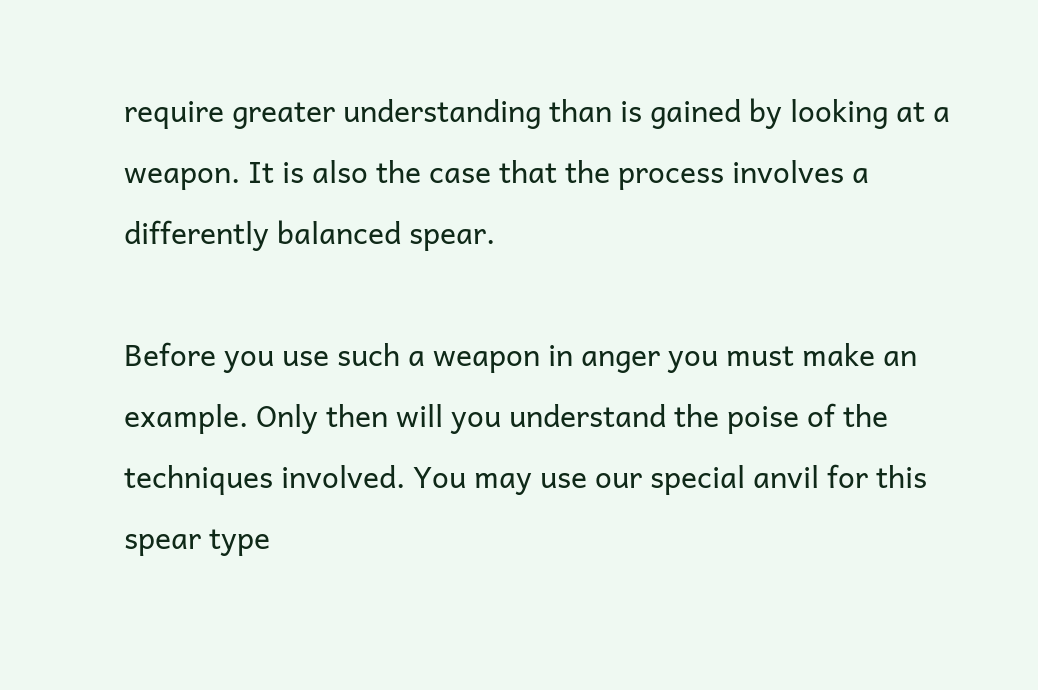require greater understanding than is gained by looking at a weapon. It is also the case that the process involves a differently balanced spear.

Before you use such a weapon in anger you must make an example. Only then will you understand the poise of the techniques involved. You may use our special anvil for this spear type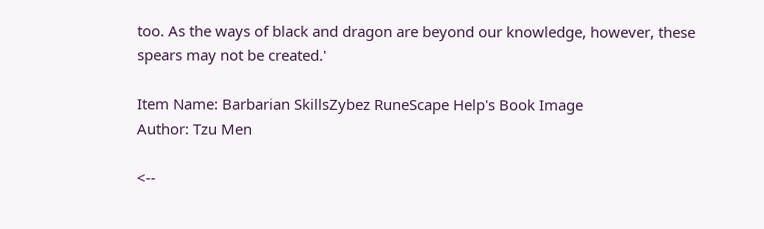too. As the ways of black and dragon are beyond our knowledge, however, these spears may not be created.'

Item Name: Barbarian SkillsZybez RuneScape Help's Book Image
Author: Tzu Men

<--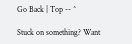Go Back | Top -- ^

Stuck on something? Want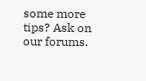some more tips? Ask on our forums.